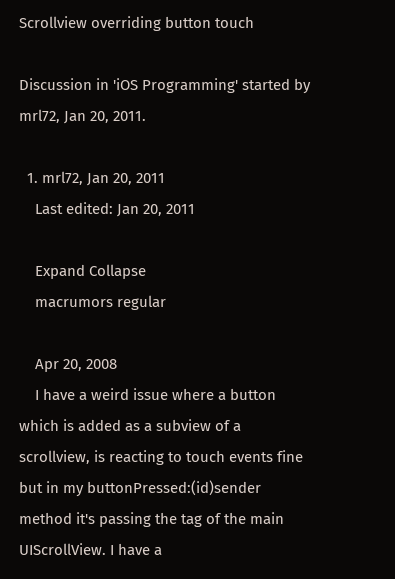Scrollview overriding button touch

Discussion in 'iOS Programming' started by mrl72, Jan 20, 2011.

  1. mrl72, Jan 20, 2011
    Last edited: Jan 20, 2011

    Expand Collapse
    macrumors regular

    Apr 20, 2008
    I have a weird issue where a button which is added as a subview of a scrollview, is reacting to touch events fine but in my buttonPressed:(id)sender method it's passing the tag of the main UIScrollView. I have a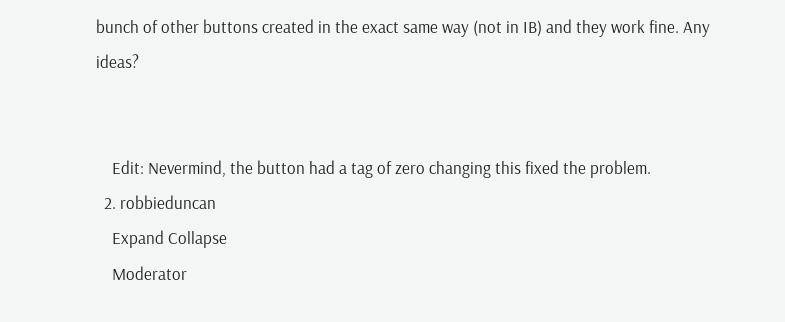bunch of other buttons created in the exact same way (not in IB) and they work fine. Any ideas?


    Edit: Nevermind, the button had a tag of zero changing this fixed the problem.
  2. robbieduncan
    Expand Collapse
    Moderator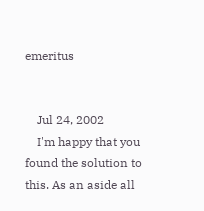emeritus


    Jul 24, 2002
    I'm happy that you found the solution to this. As an aside all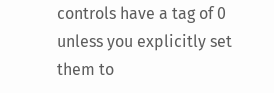controls have a tag of 0 unless you explicitly set them to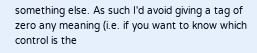something else. As such I'd avoid giving a tag of zero any meaning (i.e. if you want to know which control is the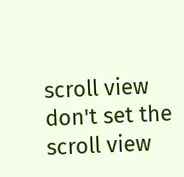scroll view don't set the scroll view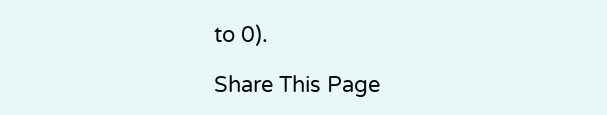to 0).

Share This Page